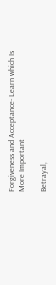Forgiveness and Acceptance- Learn which Is More Important

Betrayal,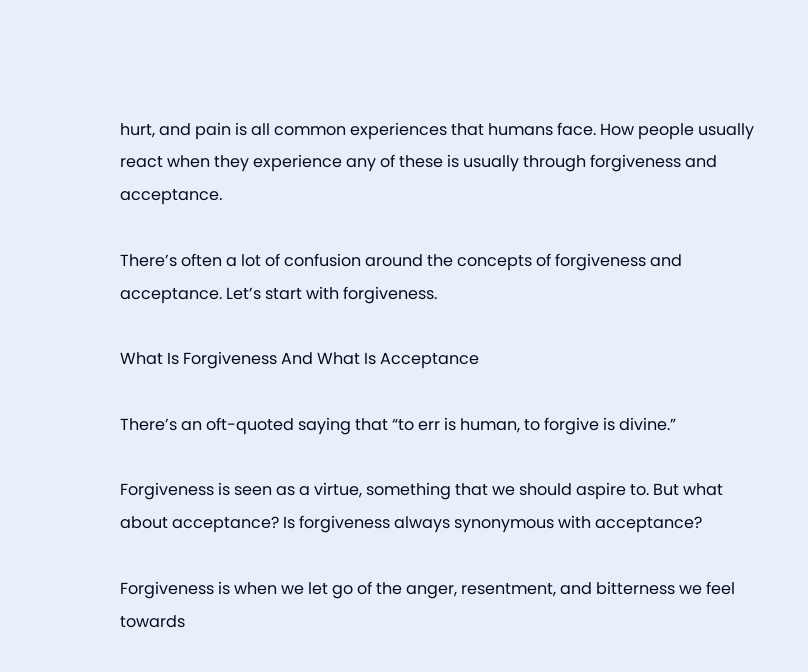hurt, and pain is all common experiences that humans face. How people usually react when they experience any of these is usually through forgiveness and acceptance.

There’s often a lot of confusion around the concepts of forgiveness and acceptance. Let’s start with forgiveness.

What Is Forgiveness And What Is Acceptance

There’s an oft-quoted saying that “to err is human, to forgive is divine.”

Forgiveness is seen as a virtue, something that we should aspire to. But what about acceptance? Is forgiveness always synonymous with acceptance?

Forgiveness is when we let go of the anger, resentment, and bitterness we feel towards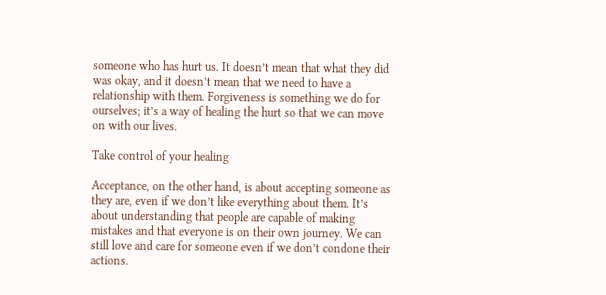someone who has hurt us. It doesn’t mean that what they did was okay, and it doesn’t mean that we need to have a relationship with them. Forgiveness is something we do for ourselves; it’s a way of healing the hurt so that we can move on with our lives.

Take control of your healing

Acceptance, on the other hand, is about accepting someone as they are, even if we don’t like everything about them. It’s about understanding that people are capable of making mistakes and that everyone is on their own journey. We can still love and care for someone even if we don’t condone their actions.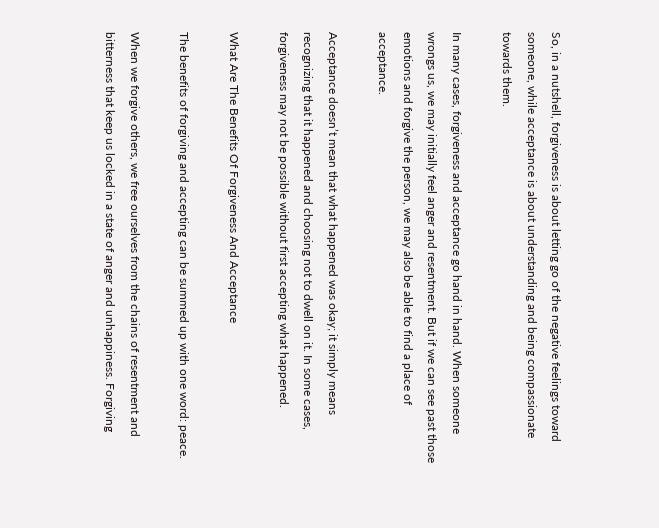So, in a nutshell, forgiveness is about letting go of the negative feelings toward someone, while acceptance is about understanding and being compassionate towards them.

In many cases, forgiveness and acceptance go hand in hand. When someone wrongs us, we may initially feel anger and resentment. But if we can see past those emotions and forgive the person, we may also be able to find a place of acceptance.

Acceptance doesn’t mean that what happened was okay; it simply means recognizing that it happened and choosing not to dwell on it. In some cases, forgiveness may not be possible without first accepting what happened.

What Are The Benefits Of Forgiveness And Acceptance

The benefits of forgiving and accepting can be summed up with one word: peace.

When we forgive others, we free ourselves from the chains of resentment and bitterness that keep us locked in a state of anger and unhappiness. Forgiving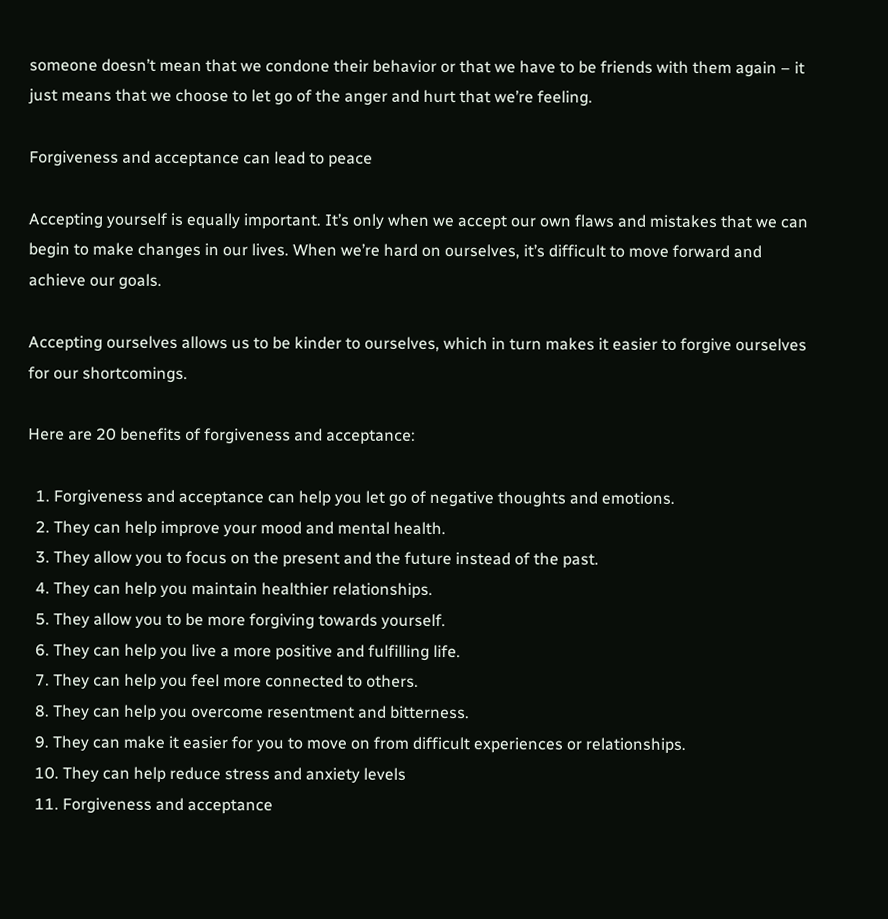someone doesn’t mean that we condone their behavior or that we have to be friends with them again – it just means that we choose to let go of the anger and hurt that we’re feeling.

Forgiveness and acceptance can lead to peace

Accepting yourself is equally important. It’s only when we accept our own flaws and mistakes that we can begin to make changes in our lives. When we’re hard on ourselves, it’s difficult to move forward and achieve our goals.

Accepting ourselves allows us to be kinder to ourselves, which in turn makes it easier to forgive ourselves for our shortcomings.

Here are 20 benefits of forgiveness and acceptance:

  1. Forgiveness and acceptance can help you let go of negative thoughts and emotions.
  2. They can help improve your mood and mental health.
  3. They allow you to focus on the present and the future instead of the past.
  4. They can help you maintain healthier relationships.
  5. They allow you to be more forgiving towards yourself.
  6. They can help you live a more positive and fulfilling life.
  7. They can help you feel more connected to others.
  8. They can help you overcome resentment and bitterness.
  9. They can make it easier for you to move on from difficult experiences or relationships.
  10. They can help reduce stress and anxiety levels
  11. Forgiveness and acceptance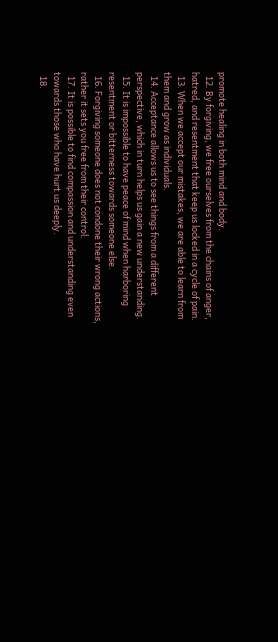promote healing in both mind and body.
  12. By forgiving, we free ourselves from the chains of anger, hatred, and resentment that keep us locked in a cycle of pain.
  13. When we accept our mistakes, we are able to learn from them and grow as individuals.
  14. Acceptance allows us to see things from a different perspective, which in turn helps us gain a new understanding.
  15. It is impossible to have peace of mind when harboring resentment or bitterness towards someone else.
  16. Forgiving someone does not condone their wrong actions, rather it sets you free from their control.
  17. It is possible to find compassion and understanding even towards those who have hurt us deeply.
  18.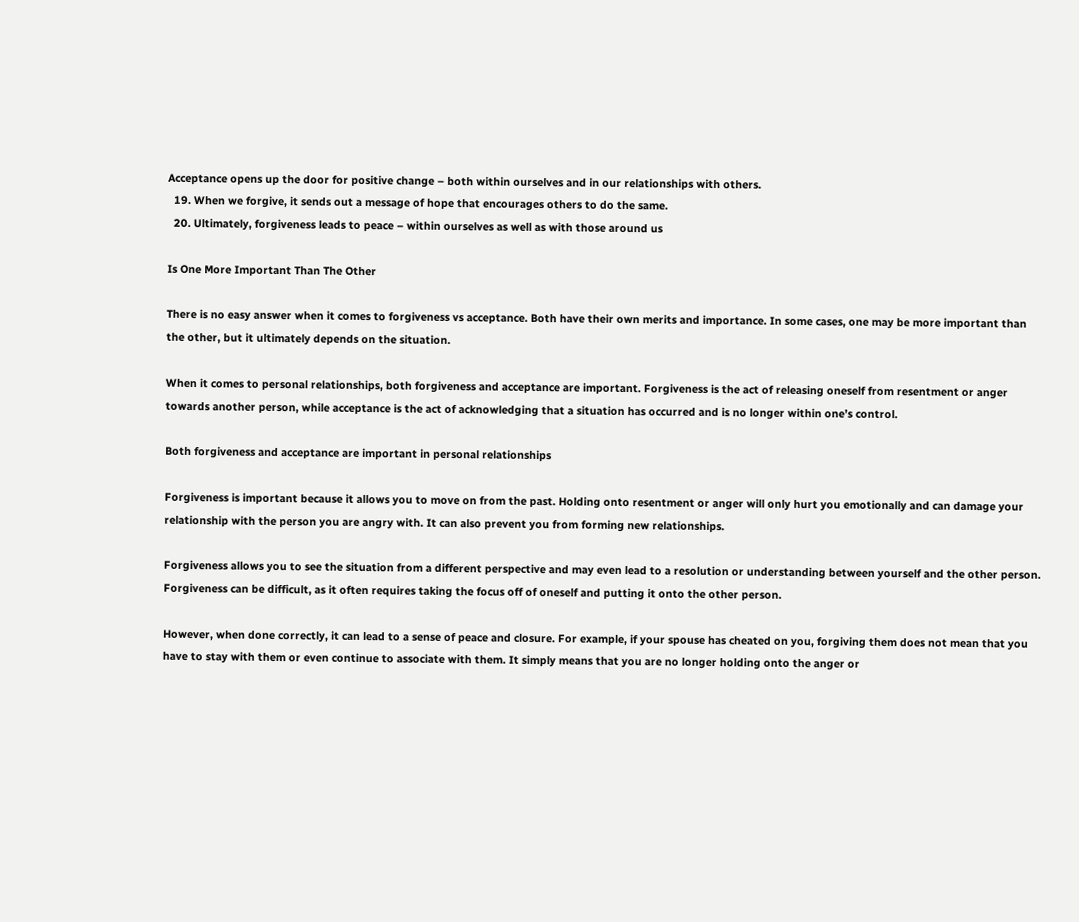Acceptance opens up the door for positive change – both within ourselves and in our relationships with others.
  19. When we forgive, it sends out a message of hope that encourages others to do the same.
  20. Ultimately, forgiveness leads to peace – within ourselves as well as with those around us

Is One More Important Than The Other

There is no easy answer when it comes to forgiveness vs acceptance. Both have their own merits and importance. In some cases, one may be more important than the other, but it ultimately depends on the situation.

When it comes to personal relationships, both forgiveness and acceptance are important. Forgiveness is the act of releasing oneself from resentment or anger towards another person, while acceptance is the act of acknowledging that a situation has occurred and is no longer within one’s control.

Both forgiveness and acceptance are important in personal relationships

Forgiveness is important because it allows you to move on from the past. Holding onto resentment or anger will only hurt you emotionally and can damage your relationship with the person you are angry with. It can also prevent you from forming new relationships.

Forgiveness allows you to see the situation from a different perspective and may even lead to a resolution or understanding between yourself and the other person. Forgiveness can be difficult, as it often requires taking the focus off of oneself and putting it onto the other person.

However, when done correctly, it can lead to a sense of peace and closure. For example, if your spouse has cheated on you, forgiving them does not mean that you have to stay with them or even continue to associate with them. It simply means that you are no longer holding onto the anger or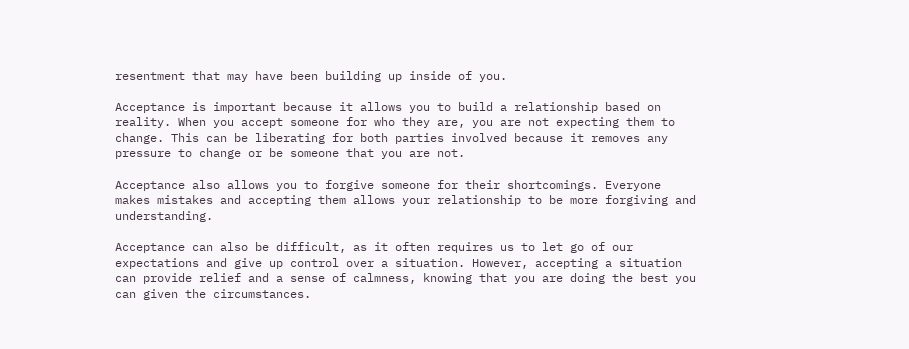resentment that may have been building up inside of you.

Acceptance is important because it allows you to build a relationship based on reality. When you accept someone for who they are, you are not expecting them to change. This can be liberating for both parties involved because it removes any pressure to change or be someone that you are not.

Acceptance also allows you to forgive someone for their shortcomings. Everyone makes mistakes and accepting them allows your relationship to be more forgiving and understanding.

Acceptance can also be difficult, as it often requires us to let go of our expectations and give up control over a situation. However, accepting a situation can provide relief and a sense of calmness, knowing that you are doing the best you can given the circumstances.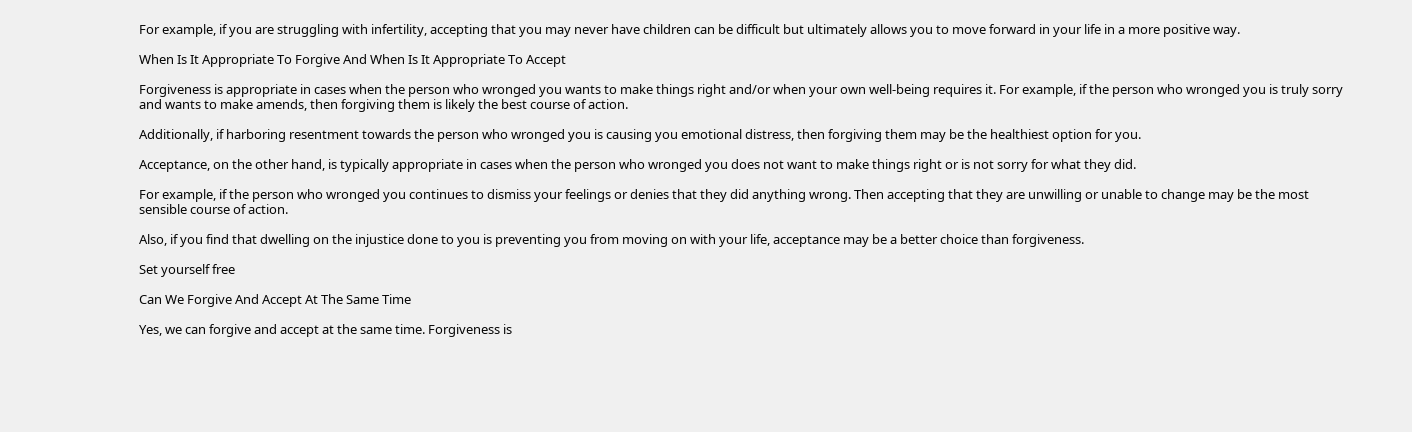For example, if you are struggling with infertility, accepting that you may never have children can be difficult but ultimately allows you to move forward in your life in a more positive way.

When Is It Appropriate To Forgive And When Is It Appropriate To Accept

Forgiveness is appropriate in cases when the person who wronged you wants to make things right and/or when your own well-being requires it. For example, if the person who wronged you is truly sorry and wants to make amends, then forgiving them is likely the best course of action.

Additionally, if harboring resentment towards the person who wronged you is causing you emotional distress, then forgiving them may be the healthiest option for you.

Acceptance, on the other hand, is typically appropriate in cases when the person who wronged you does not want to make things right or is not sorry for what they did.

For example, if the person who wronged you continues to dismiss your feelings or denies that they did anything wrong. Then accepting that they are unwilling or unable to change may be the most sensible course of action.

Also, if you find that dwelling on the injustice done to you is preventing you from moving on with your life, acceptance may be a better choice than forgiveness.

Set yourself free

Can We Forgive And Accept At The Same Time

Yes, we can forgive and accept at the same time. Forgiveness is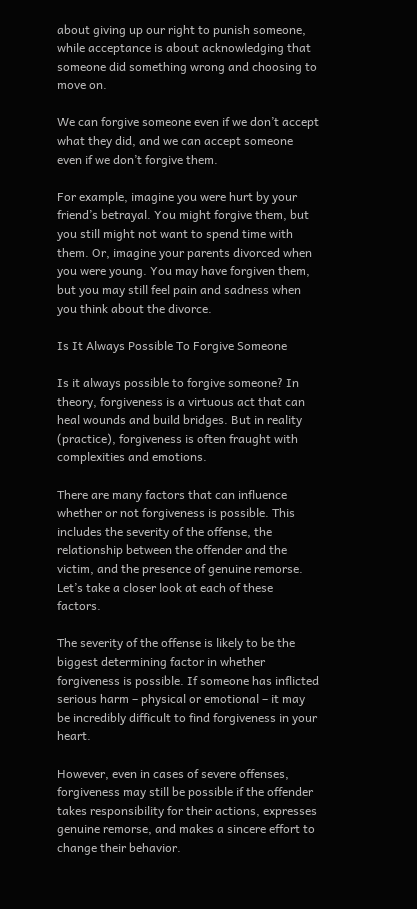about giving up our right to punish someone, while acceptance is about acknowledging that someone did something wrong and choosing to move on.

We can forgive someone even if we don’t accept what they did, and we can accept someone even if we don’t forgive them.

For example, imagine you were hurt by your friend’s betrayal. You might forgive them, but you still might not want to spend time with them. Or, imagine your parents divorced when you were young. You may have forgiven them, but you may still feel pain and sadness when you think about the divorce.

Is It Always Possible To Forgive Someone

Is it always possible to forgive someone? In theory, forgiveness is a virtuous act that can heal wounds and build bridges. But in reality (practice), forgiveness is often fraught with complexities and emotions.

There are many factors that can influence whether or not forgiveness is possible. This includes the severity of the offense, the relationship between the offender and the victim, and the presence of genuine remorse. Let’s take a closer look at each of these factors.

The severity of the offense is likely to be the biggest determining factor in whether forgiveness is possible. If someone has inflicted serious harm – physical or emotional – it may be incredibly difficult to find forgiveness in your heart.

However, even in cases of severe offenses, forgiveness may still be possible if the offender takes responsibility for their actions, expresses genuine remorse, and makes a sincere effort to change their behavior.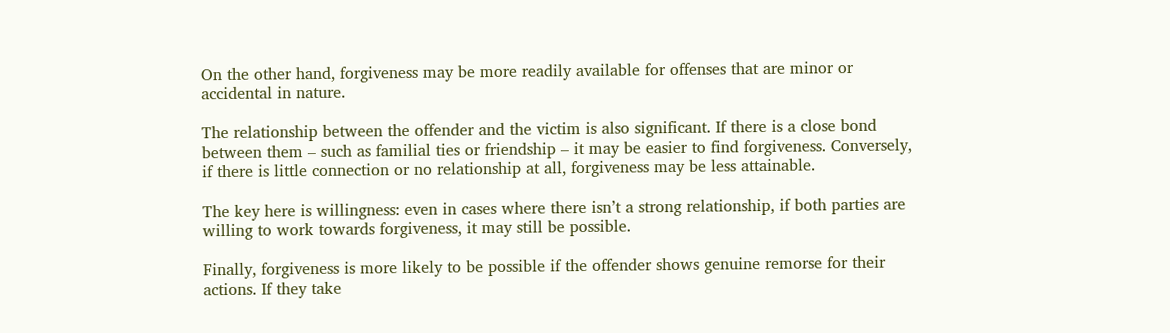On the other hand, forgiveness may be more readily available for offenses that are minor or accidental in nature.

The relationship between the offender and the victim is also significant. If there is a close bond between them – such as familial ties or friendship – it may be easier to find forgiveness. Conversely, if there is little connection or no relationship at all, forgiveness may be less attainable.

The key here is willingness: even in cases where there isn’t a strong relationship, if both parties are willing to work towards forgiveness, it may still be possible.

Finally, forgiveness is more likely to be possible if the offender shows genuine remorse for their actions. If they take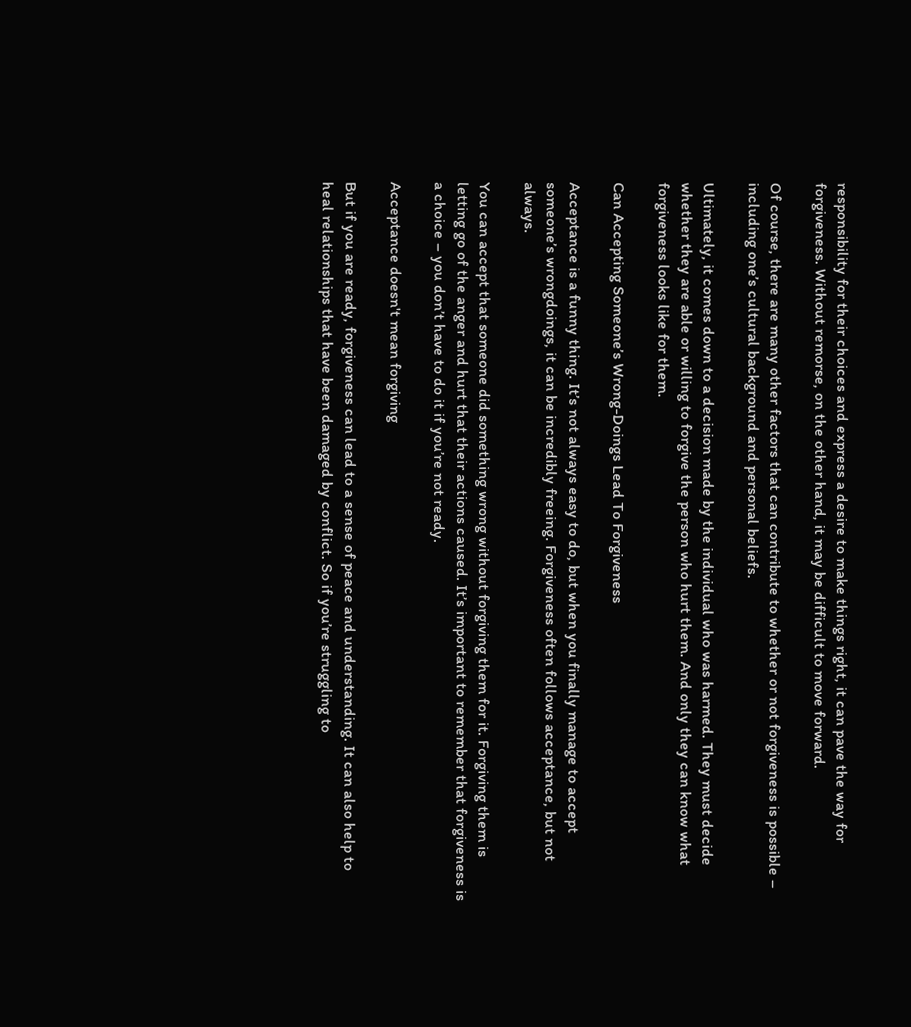responsibility for their choices and express a desire to make things right, it can pave the way for forgiveness. Without remorse, on the other hand, it may be difficult to move forward.

Of course, there are many other factors that can contribute to whether or not forgiveness is possible – including one’s cultural background and personal beliefs.

Ultimately, it comes down to a decision made by the individual who was harmed. They must decide whether they are able or willing to forgive the person who hurt them. And only they can know what forgiveness looks like for them.

Can Accepting Someone’s Wrong-Doings Lead To Forgiveness

Acceptance is a funny thing. It’s not always easy to do, but when you finally manage to accept someone’s wrongdoings, it can be incredibly freeing. Forgiveness often follows acceptance, but not always.

You can accept that someone did something wrong without forgiving them for it. Forgiving them is letting go of the anger and hurt that their actions caused. It’s important to remember that forgiveness is a choice – you don’t have to do it if you’re not ready.

Acceptance doesn't mean forgiving

But if you are ready, forgiveness can lead to a sense of peace and understanding. It can also help to heal relationships that have been damaged by conflict. So if you’re struggling to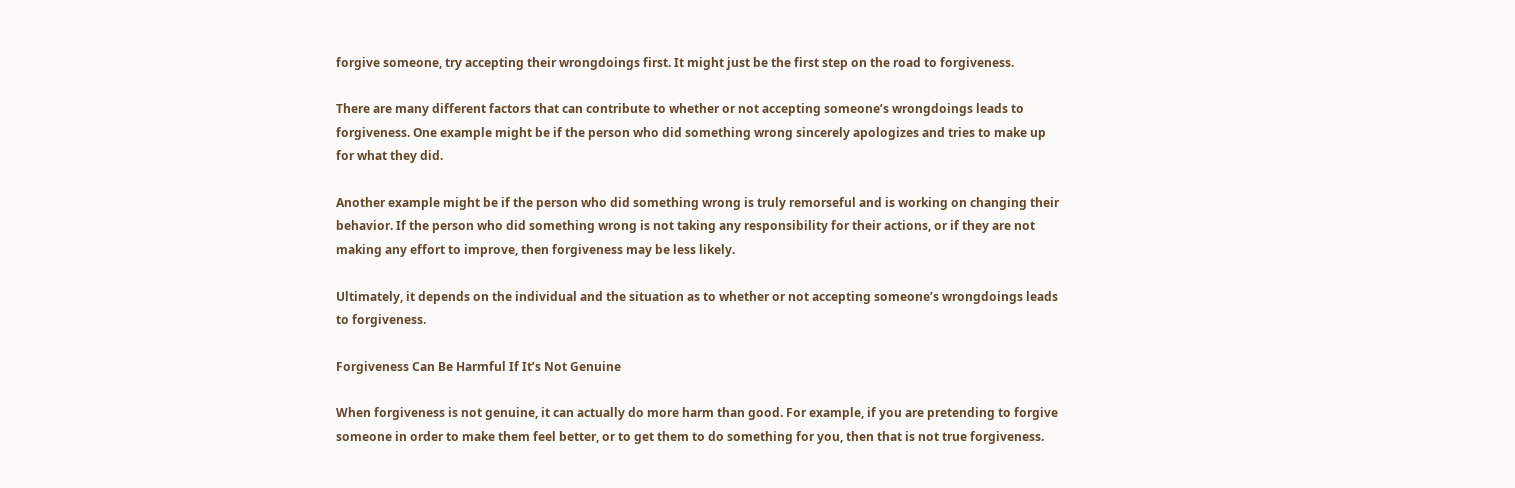forgive someone, try accepting their wrongdoings first. It might just be the first step on the road to forgiveness.

There are many different factors that can contribute to whether or not accepting someone’s wrongdoings leads to forgiveness. One example might be if the person who did something wrong sincerely apologizes and tries to make up for what they did.

Another example might be if the person who did something wrong is truly remorseful and is working on changing their behavior. If the person who did something wrong is not taking any responsibility for their actions, or if they are not making any effort to improve, then forgiveness may be less likely.

Ultimately, it depends on the individual and the situation as to whether or not accepting someone’s wrongdoings leads to forgiveness.

Forgiveness Can Be Harmful If It’s Not Genuine

When forgiveness is not genuine, it can actually do more harm than good. For example, if you are pretending to forgive someone in order to make them feel better, or to get them to do something for you, then that is not true forgiveness.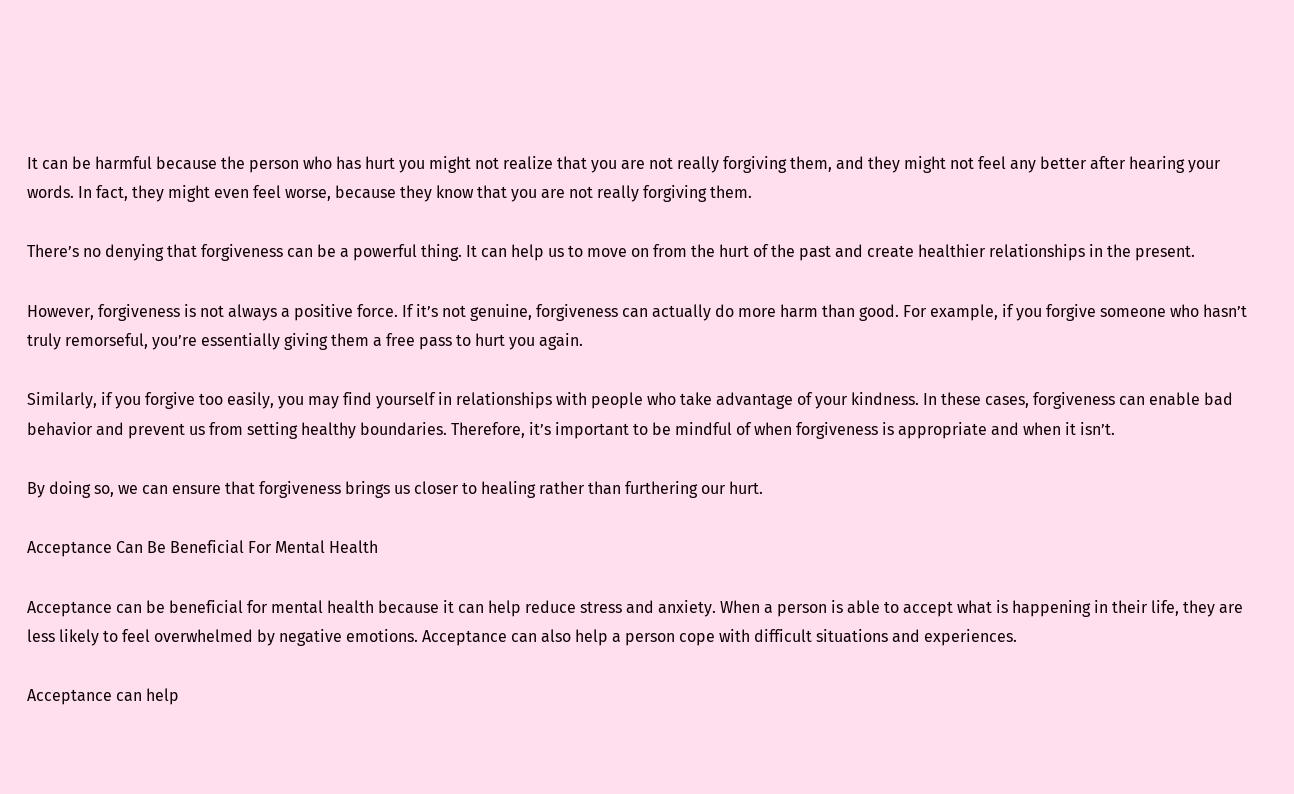It can be harmful because the person who has hurt you might not realize that you are not really forgiving them, and they might not feel any better after hearing your words. In fact, they might even feel worse, because they know that you are not really forgiving them.

There’s no denying that forgiveness can be a powerful thing. It can help us to move on from the hurt of the past and create healthier relationships in the present.

However, forgiveness is not always a positive force. If it’s not genuine, forgiveness can actually do more harm than good. For example, if you forgive someone who hasn’t truly remorseful, you’re essentially giving them a free pass to hurt you again.

Similarly, if you forgive too easily, you may find yourself in relationships with people who take advantage of your kindness. In these cases, forgiveness can enable bad behavior and prevent us from setting healthy boundaries. Therefore, it’s important to be mindful of when forgiveness is appropriate and when it isn’t.

By doing so, we can ensure that forgiveness brings us closer to healing rather than furthering our hurt.

Acceptance Can Be Beneficial For Mental Health

Acceptance can be beneficial for mental health because it can help reduce stress and anxiety. When a person is able to accept what is happening in their life, they are less likely to feel overwhelmed by negative emotions. Acceptance can also help a person cope with difficult situations and experiences.

Acceptance can help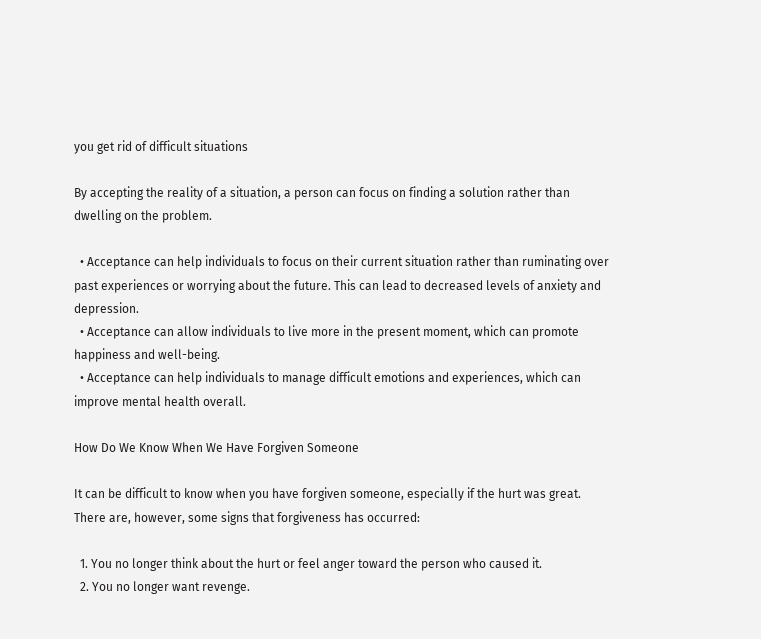you get rid of difficult situations

By accepting the reality of a situation, a person can focus on finding a solution rather than dwelling on the problem.

  • Acceptance can help individuals to focus on their current situation rather than ruminating over past experiences or worrying about the future. This can lead to decreased levels of anxiety and depression.
  • Acceptance can allow individuals to live more in the present moment, which can promote happiness and well-being.
  • Acceptance can help individuals to manage difficult emotions and experiences, which can improve mental health overall.

How Do We Know When We Have Forgiven Someone

It can be difficult to know when you have forgiven someone, especially if the hurt was great. There are, however, some signs that forgiveness has occurred:

  1. You no longer think about the hurt or feel anger toward the person who caused it.
  2. You no longer want revenge.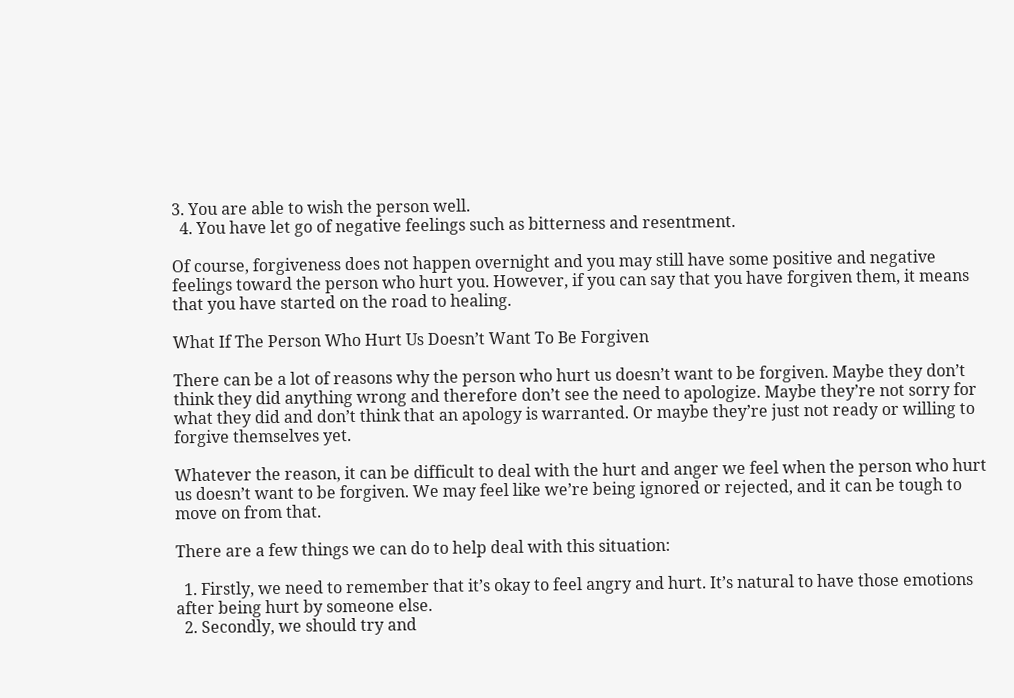3. You are able to wish the person well.
  4. You have let go of negative feelings such as bitterness and resentment.

Of course, forgiveness does not happen overnight and you may still have some positive and negative feelings toward the person who hurt you. However, if you can say that you have forgiven them, it means that you have started on the road to healing.

What If The Person Who Hurt Us Doesn’t Want To Be Forgiven

There can be a lot of reasons why the person who hurt us doesn’t want to be forgiven. Maybe they don’t think they did anything wrong and therefore don’t see the need to apologize. Maybe they’re not sorry for what they did and don’t think that an apology is warranted. Or maybe they’re just not ready or willing to forgive themselves yet.

Whatever the reason, it can be difficult to deal with the hurt and anger we feel when the person who hurt us doesn’t want to be forgiven. We may feel like we’re being ignored or rejected, and it can be tough to move on from that.

There are a few things we can do to help deal with this situation:

  1. Firstly, we need to remember that it’s okay to feel angry and hurt. It’s natural to have those emotions after being hurt by someone else.
  2. Secondly, we should try and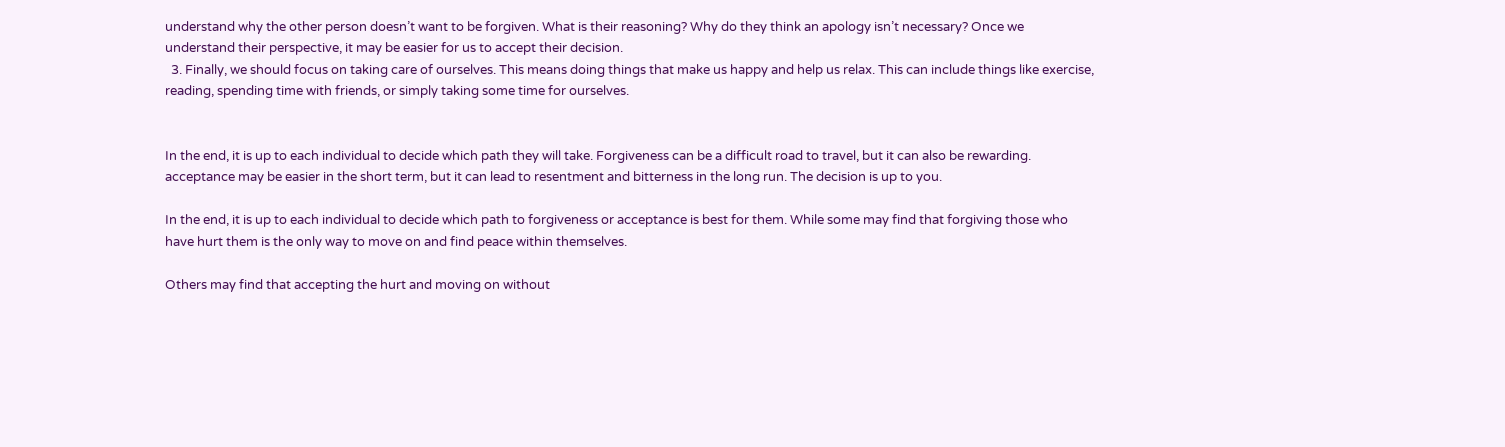understand why the other person doesn’t want to be forgiven. What is their reasoning? Why do they think an apology isn’t necessary? Once we understand their perspective, it may be easier for us to accept their decision.
  3. Finally, we should focus on taking care of ourselves. This means doing things that make us happy and help us relax. This can include things like exercise, reading, spending time with friends, or simply taking some time for ourselves.


In the end, it is up to each individual to decide which path they will take. Forgiveness can be a difficult road to travel, but it can also be rewarding. acceptance may be easier in the short term, but it can lead to resentment and bitterness in the long run. The decision is up to you.

In the end, it is up to each individual to decide which path to forgiveness or acceptance is best for them. While some may find that forgiving those who have hurt them is the only way to move on and find peace within themselves.

Others may find that accepting the hurt and moving on without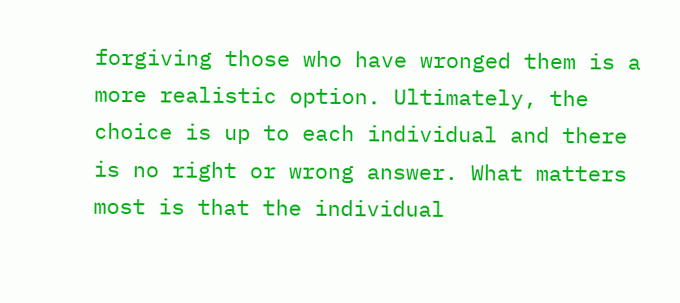forgiving those who have wronged them is a more realistic option. Ultimately, the choice is up to each individual and there is no right or wrong answer. What matters most is that the individual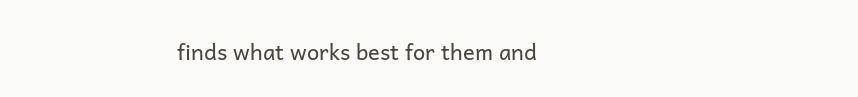finds what works best for them and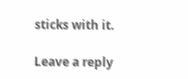sticks with it.

Leave a reply